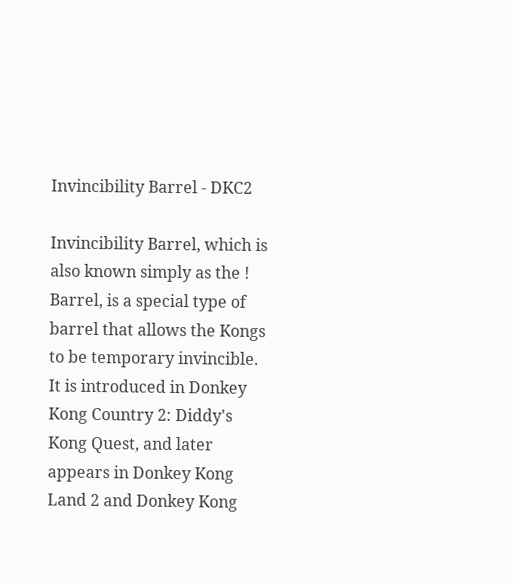Invincibility Barrel - DKC2

Invincibility Barrel, which is also known simply as the ! Barrel, is a special type of barrel that allows the Kongs to be temporary invincible. It is introduced in Donkey Kong Country 2: Diddy's Kong Quest, and later appears in Donkey Kong Land 2 and Donkey Kong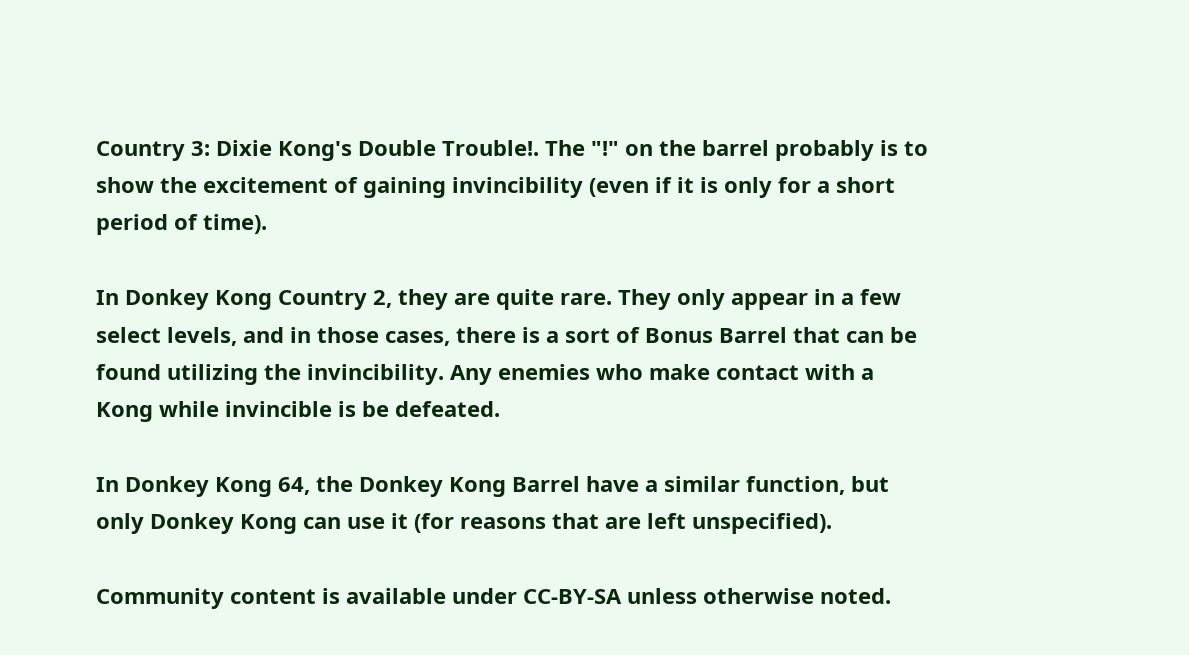Country 3: Dixie Kong's Double Trouble!. The "!" on the barrel probably is to show the excitement of gaining invincibility (even if it is only for a short period of time).

In Donkey Kong Country 2, they are quite rare. They only appear in a few select levels, and in those cases, there is a sort of Bonus Barrel that can be found utilizing the invincibility. Any enemies who make contact with a Kong while invincible is be defeated.

In Donkey Kong 64, the Donkey Kong Barrel have a similar function, but only Donkey Kong can use it (for reasons that are left unspecified).

Community content is available under CC-BY-SA unless otherwise noted.